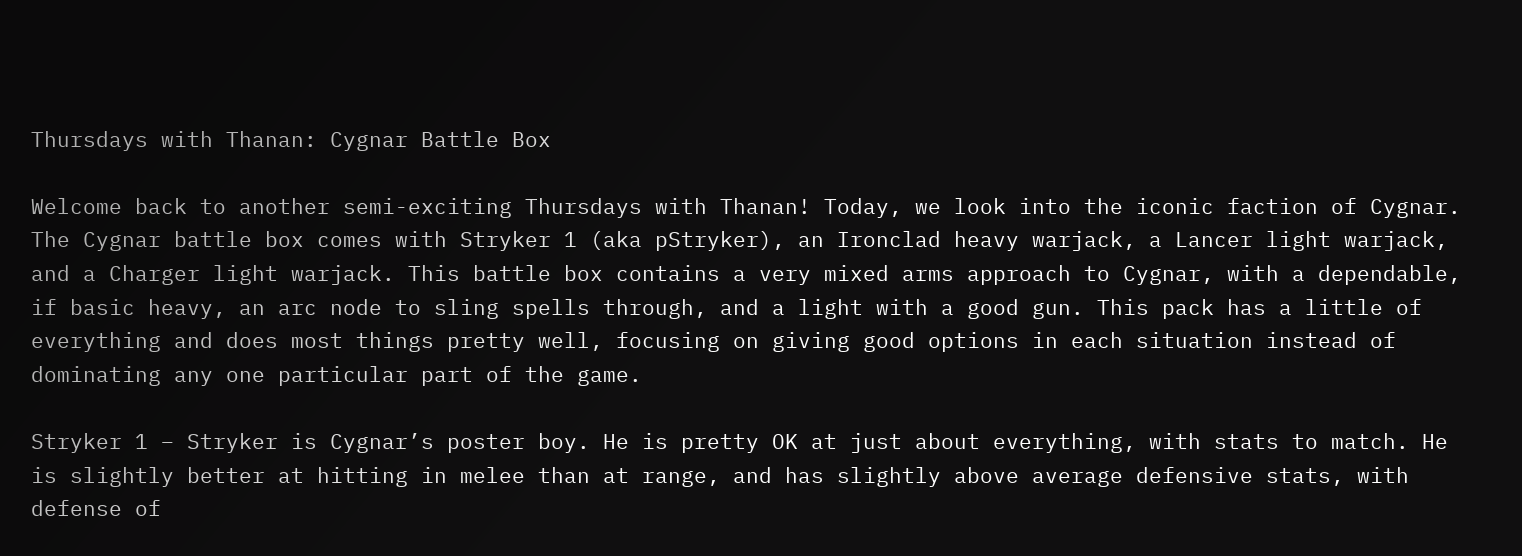Thursdays with Thanan: Cygnar Battle Box

Welcome back to another semi-exciting Thursdays with Thanan! Today, we look into the iconic faction of Cygnar. The Cygnar battle box comes with Stryker 1 (aka pStryker), an Ironclad heavy warjack, a Lancer light warjack, and a Charger light warjack. This battle box contains a very mixed arms approach to Cygnar, with a dependable, if basic heavy, an arc node to sling spells through, and a light with a good gun. This pack has a little of everything and does most things pretty well, focusing on giving good options in each situation instead of dominating any one particular part of the game.

Stryker 1 – Stryker is Cygnar’s poster boy. He is pretty OK at just about everything, with stats to match. He is slightly better at hitting in melee than at range, and has slightly above average defensive stats, with defense of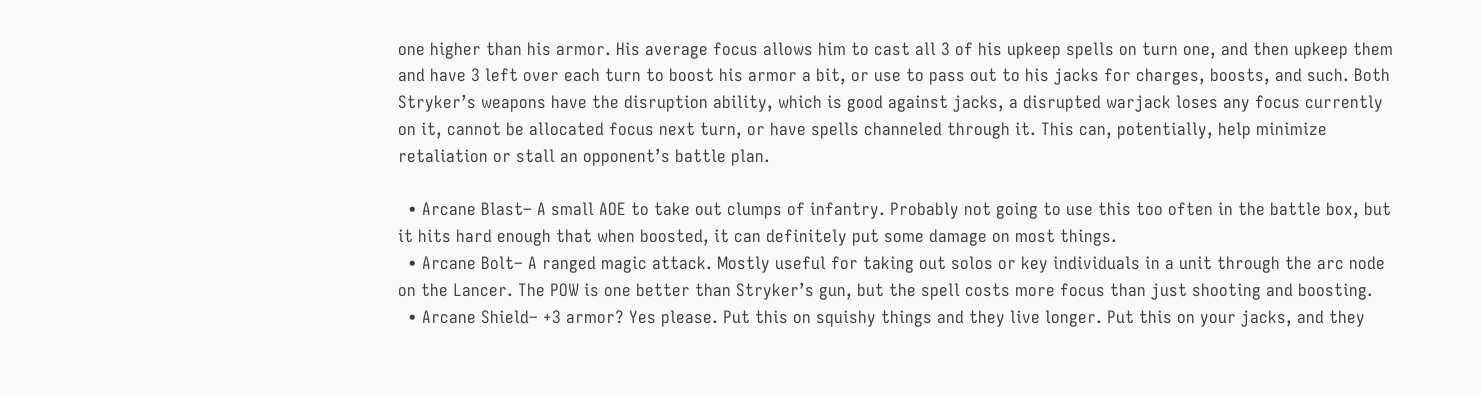one higher than his armor. His average focus allows him to cast all 3 of his upkeep spells on turn one, and then upkeep them and have 3 left over each turn to boost his armor a bit, or use to pass out to his jacks for charges, boosts, and such. Both Stryker’s weapons have the disruption ability, which is good against jacks, a disrupted warjack loses any focus currently on it, cannot be allocated focus next turn, or have spells channeled through it. This can, potentially, help minimize retaliation or stall an opponent’s battle plan.

  • Arcane Blast– A small AOE to take out clumps of infantry. Probably not going to use this too often in the battle box, but it hits hard enough that when boosted, it can definitely put some damage on most things.
  • Arcane Bolt– A ranged magic attack. Mostly useful for taking out solos or key individuals in a unit through the arc node on the Lancer. The POW is one better than Stryker’s gun, but the spell costs more focus than just shooting and boosting.
  • Arcane Shield– +3 armor? Yes please. Put this on squishy things and they live longer. Put this on your jacks, and they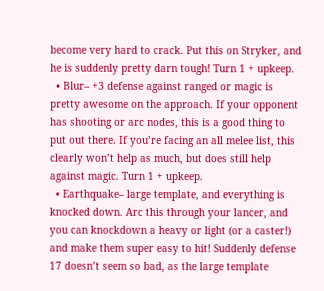become very hard to crack. Put this on Stryker, and he is suddenly pretty darn tough! Turn 1 + upkeep.
  • Blur– +3 defense against ranged or magic is pretty awesome on the approach. If your opponent has shooting or arc nodes, this is a good thing to put out there. If you’re facing an all melee list, this clearly won’t help as much, but does still help against magic. Turn 1 + upkeep.
  • Earthquake– large template, and everything is knocked down. Arc this through your lancer, and you can knockdown a heavy or light (or a caster!) and make them super easy to hit! Suddenly defense 17 doesn’t seem so bad, as the large template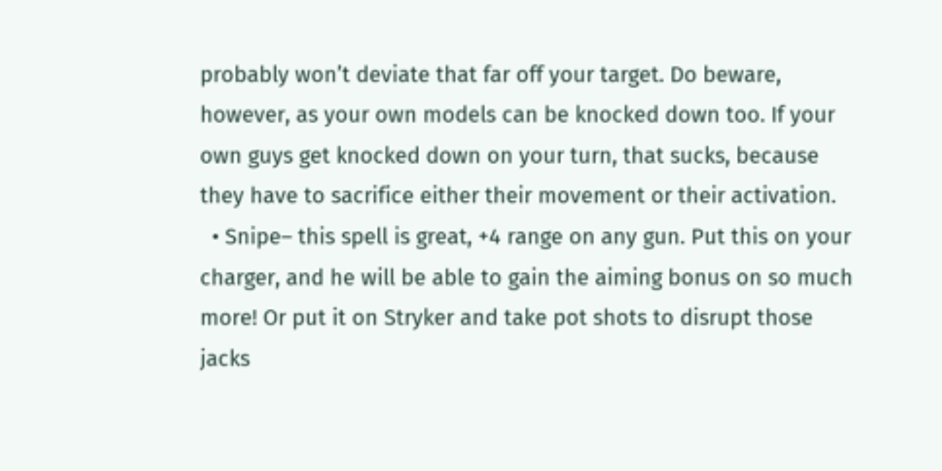probably won’t deviate that far off your target. Do beware, however, as your own models can be knocked down too. If your own guys get knocked down on your turn, that sucks, because they have to sacrifice either their movement or their activation.
  • Snipe– this spell is great, +4 range on any gun. Put this on your charger, and he will be able to gain the aiming bonus on so much more! Or put it on Stryker and take pot shots to disrupt those jacks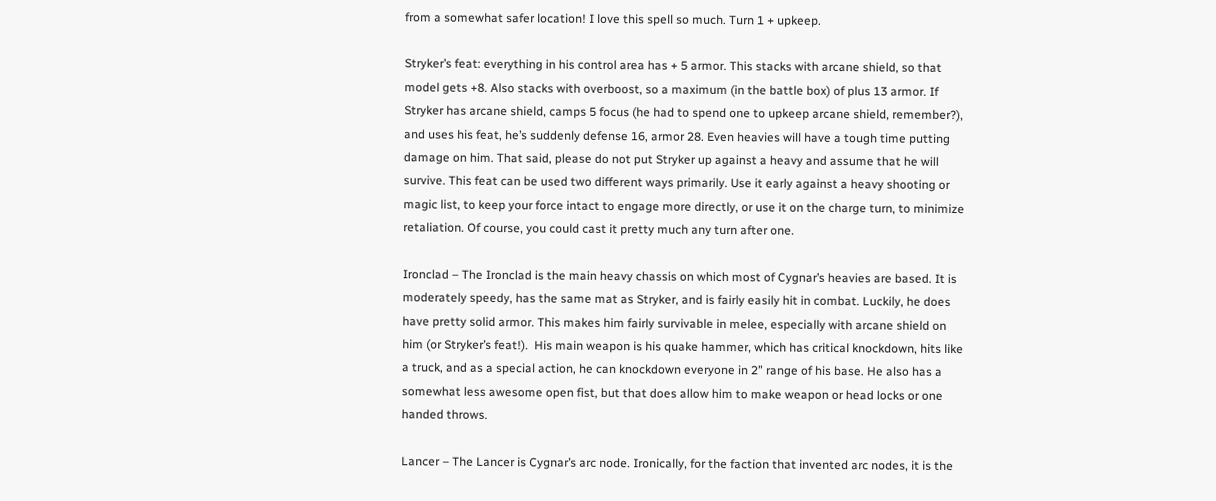from a somewhat safer location! I love this spell so much. Turn 1 + upkeep.

Stryker’s feat: everything in his control area has + 5 armor. This stacks with arcane shield, so that model gets +8. Also stacks with overboost, so a maximum (in the battle box) of plus 13 armor. If Stryker has arcane shield, camps 5 focus (he had to spend one to upkeep arcane shield, remember?), and uses his feat, he’s suddenly defense 16, armor 28. Even heavies will have a tough time putting damage on him. That said, please do not put Stryker up against a heavy and assume that he will survive. This feat can be used two different ways primarily. Use it early against a heavy shooting or magic list, to keep your force intact to engage more directly, or use it on the charge turn, to minimize retaliation. Of course, you could cast it pretty much any turn after one.

Ironclad – The Ironclad is the main heavy chassis on which most of Cygnar’s heavies are based. It is moderately speedy, has the same mat as Stryker, and is fairly easily hit in combat. Luckily, he does have pretty solid armor. This makes him fairly survivable in melee, especially with arcane shield on him (or Stryker’s feat!).  His main weapon is his quake hammer, which has critical knockdown, hits like a truck, and as a special action, he can knockdown everyone in 2” range of his base. He also has a somewhat less awesome open fist, but that does allow him to make weapon or head locks or one handed throws.

Lancer – The Lancer is Cygnar’s arc node. Ironically, for the faction that invented arc nodes, it is the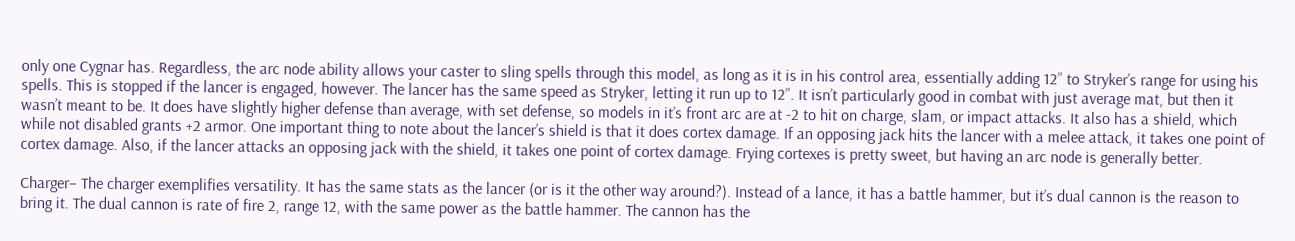only one Cygnar has. Regardless, the arc node ability allows your caster to sling spells through this model, as long as it is in his control area, essentially adding 12” to Stryker’s range for using his spells. This is stopped if the lancer is engaged, however. The lancer has the same speed as Stryker, letting it run up to 12”. It isn’t particularly good in combat with just average mat, but then it wasn’t meant to be. It does have slightly higher defense than average, with set defense, so models in it’s front arc are at -2 to hit on charge, slam, or impact attacks. It also has a shield, which while not disabled grants +2 armor. One important thing to note about the lancer’s shield is that it does cortex damage. If an opposing jack hits the lancer with a melee attack, it takes one point of cortex damage. Also, if the lancer attacks an opposing jack with the shield, it takes one point of cortex damage. Frying cortexes is pretty sweet, but having an arc node is generally better.

Charger– The charger exemplifies versatility. It has the same stats as the lancer (or is it the other way around?). Instead of a lance, it has a battle hammer, but it’s dual cannon is the reason to bring it. The dual cannon is rate of fire 2, range 12, with the same power as the battle hammer. The cannon has the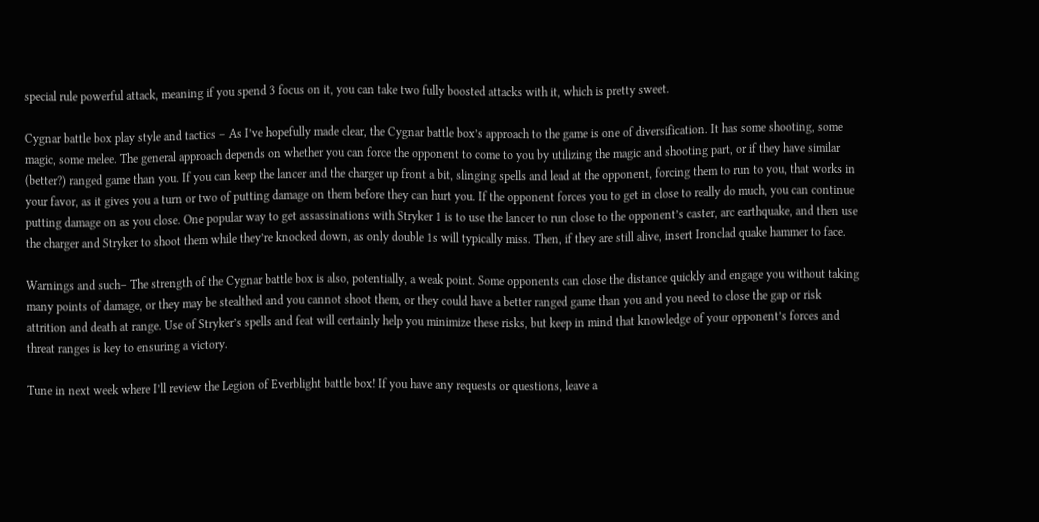special rule powerful attack, meaning if you spend 3 focus on it, you can take two fully boosted attacks with it, which is pretty sweet.

Cygnar battle box play style and tactics – As I’ve hopefully made clear, the Cygnar battle box’s approach to the game is one of diversification. It has some shooting, some magic, some melee. The general approach depends on whether you can force the opponent to come to you by utilizing the magic and shooting part, or if they have similar (better?) ranged game than you. If you can keep the lancer and the charger up front a bit, slinging spells and lead at the opponent, forcing them to run to you, that works in your favor, as it gives you a turn or two of putting damage on them before they can hurt you. If the opponent forces you to get in close to really do much, you can continue putting damage on as you close. One popular way to get assassinations with Stryker 1 is to use the lancer to run close to the opponent’s caster, arc earthquake, and then use the charger and Stryker to shoot them while they’re knocked down, as only double 1s will typically miss. Then, if they are still alive, insert Ironclad quake hammer to face.

Warnings and such– The strength of the Cygnar battle box is also, potentially, a weak point. Some opponents can close the distance quickly and engage you without taking many points of damage, or they may be stealthed and you cannot shoot them, or they could have a better ranged game than you and you need to close the gap or risk attrition and death at range. Use of Stryker’s spells and feat will certainly help you minimize these risks, but keep in mind that knowledge of your opponent’s forces and threat ranges is key to ensuring a victory.

Tune in next week where I’ll review the Legion of Everblight battle box! If you have any requests or questions, leave a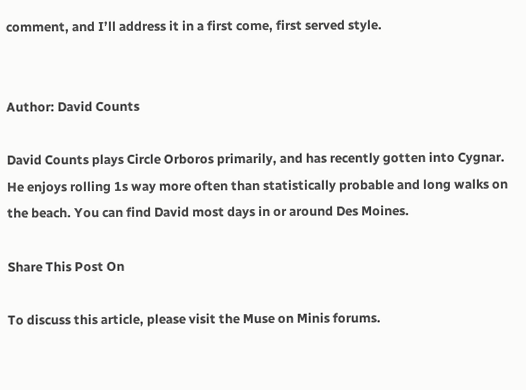comment, and I’ll address it in a first come, first served style.


Author: David Counts

David Counts plays Circle Orboros primarily, and has recently gotten into Cygnar. He enjoys rolling 1s way more often than statistically probable and long walks on the beach. You can find David most days in or around Des Moines.

Share This Post On

To discuss this article, please visit the Muse on Minis forums.